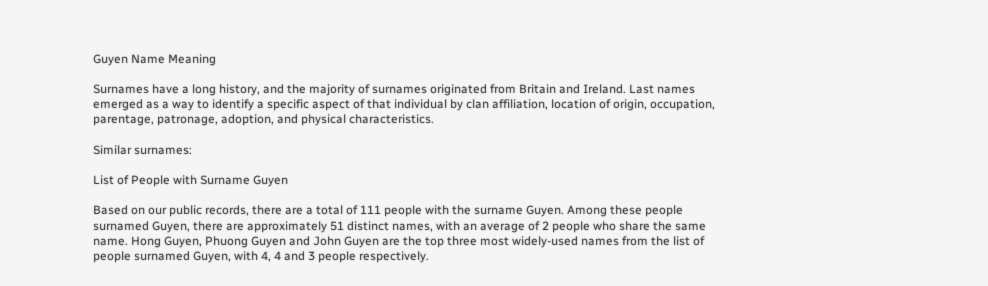Guyen Name Meaning

Surnames have a long history, and the majority of surnames originated from Britain and Ireland. Last names emerged as a way to identify a specific aspect of that individual by clan affiliation, location of origin, occupation, parentage, patronage, adoption, and physical characteristics.

Similar surnames:

List of People with Surname Guyen

Based on our public records, there are a total of 111 people with the surname Guyen. Among these people surnamed Guyen, there are approximately 51 distinct names, with an average of 2 people who share the same name. Hong Guyen, Phuong Guyen and John Guyen are the top three most widely-used names from the list of people surnamed Guyen, with 4, 4 and 3 people respectively.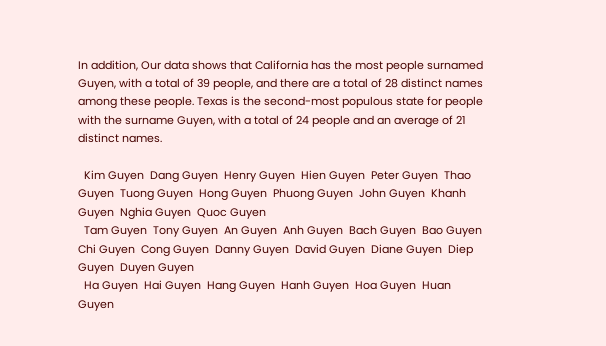In addition, Our data shows that California has the most people surnamed Guyen, with a total of 39 people, and there are a total of 28 distinct names among these people. Texas is the second-most populous state for people with the surname Guyen, with a total of 24 people and an average of 21 distinct names.

  Kim Guyen  Dang Guyen  Henry Guyen  Hien Guyen  Peter Guyen  Thao Guyen  Tuong Guyen  Hong Guyen  Phuong Guyen  John Guyen  Khanh Guyen  Nghia Guyen  Quoc Guyen
  Tam Guyen  Tony Guyen  An Guyen  Anh Guyen  Bach Guyen  Bao Guyen  Chi Guyen  Cong Guyen  Danny Guyen  David Guyen  Diane Guyen  Diep Guyen  Duyen Guyen
  Ha Guyen  Hai Guyen  Hang Guyen  Hanh Guyen  Hoa Guyen  Huan Guyen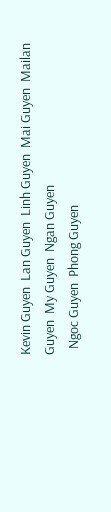Kevin Guyen  Lan Guyen  Linh Guyen  Mai Guyen  Mailan Guyen  My Guyen  Ngan Guyen
  Ngoc Guyen  Phong Guyen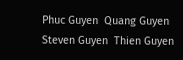Phuc Guyen  Quang Guyen  Steven Guyen  Thien Guyen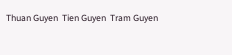Thuan Guyen  Tien Guyen  Tram Guyen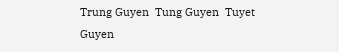Trung Guyen  Tung Guyen  Tuyet Guyen